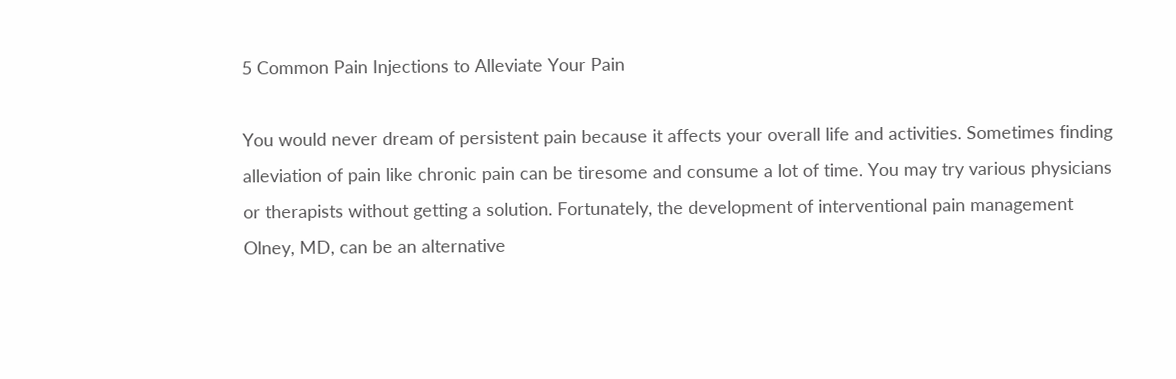5 Common Pain Injections to Alleviate Your Pain

You would never dream of persistent pain because it affects your overall life and activities. Sometimes finding alleviation of pain like chronic pain can be tiresome and consume a lot of time. You may try various physicians or therapists without getting a solution. Fortunately, the development of interventional pain management Olney, MD, can be an alternative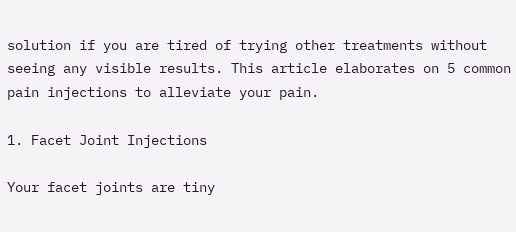solution if you are tired of trying other treatments without seeing any visible results. This article elaborates on 5 common pain injections to alleviate your pain.

1. Facet Joint Injections

Your facet joints are tiny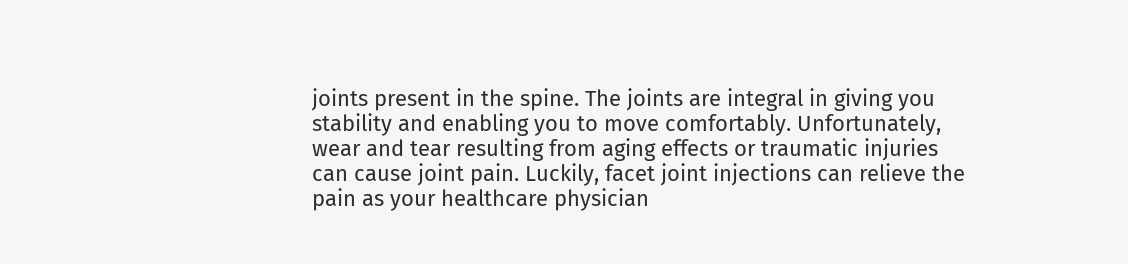joints present in the spine. The joints are integral in giving you stability and enabling you to move comfortably. Unfortunately, wear and tear resulting from aging effects or traumatic injuries can cause joint pain. Luckily, facet joint injections can relieve the pain as your healthcare physician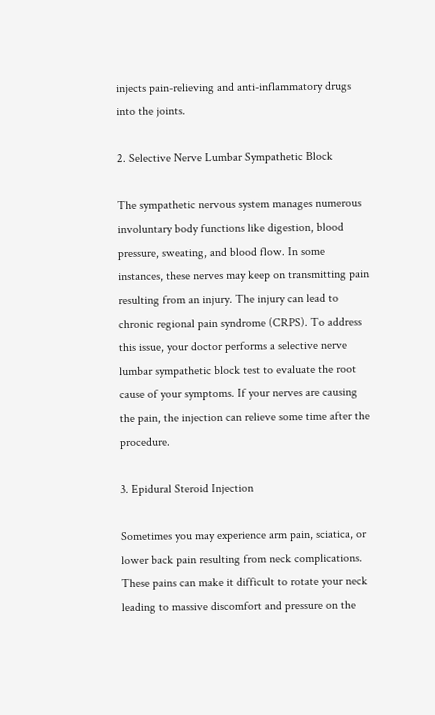injects pain-relieving and anti-inflammatory drugs into the joints.

2. Selective Nerve Lumbar Sympathetic Block

The sympathetic nervous system manages numerous involuntary body functions like digestion, blood pressure, sweating, and blood flow. In some instances, these nerves may keep on transmitting pain resulting from an injury. The injury can lead to chronic regional pain syndrome (CRPS). To address this issue, your doctor performs a selective nerve lumbar sympathetic block test to evaluate the root cause of your symptoms. If your nerves are causing the pain, the injection can relieve some time after the procedure.

3. Epidural Steroid Injection

Sometimes you may experience arm pain, sciatica, or lower back pain resulting from neck complications. These pains can make it difficult to rotate your neck leading to massive discomfort and pressure on the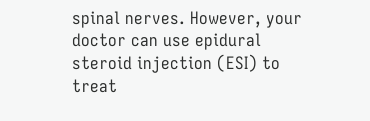spinal nerves. However, your doctor can use epidural steroid injection (ESI) to treat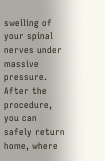swelling of your spinal nerves under massive pressure. After the procedure, you can safely return home, where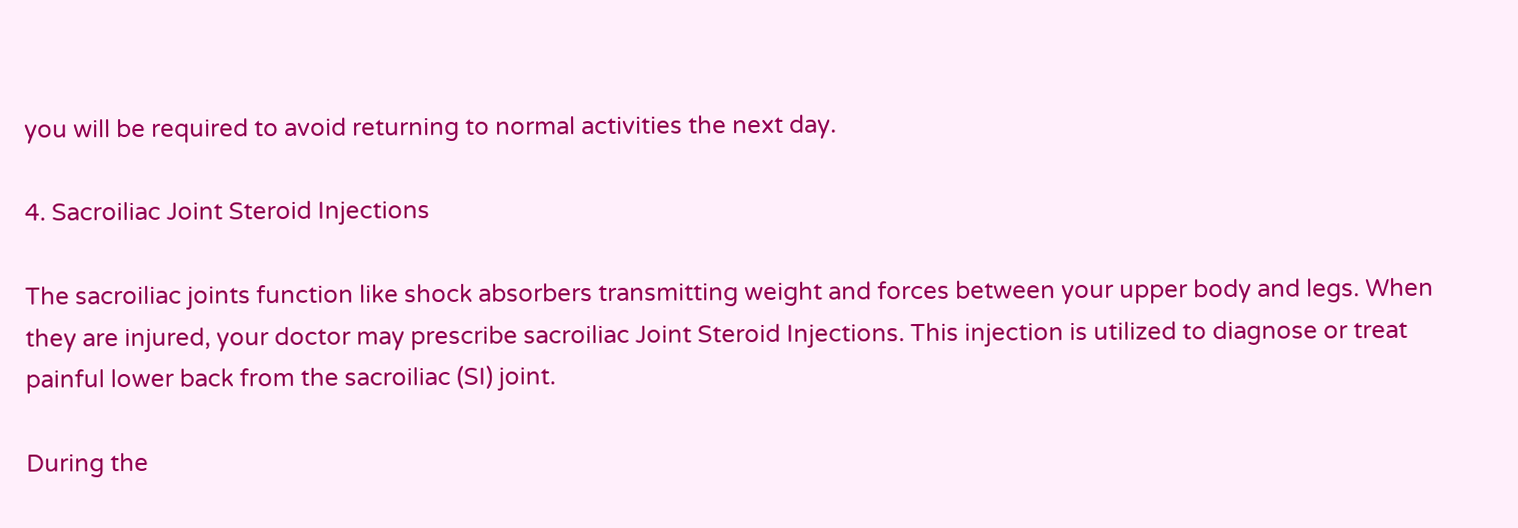you will be required to avoid returning to normal activities the next day.

4. Sacroiliac Joint Steroid Injections

The sacroiliac joints function like shock absorbers transmitting weight and forces between your upper body and legs. When they are injured, your doctor may prescribe sacroiliac Joint Steroid Injections. This injection is utilized to diagnose or treat painful lower back from the sacroiliac (SI) joint.

During the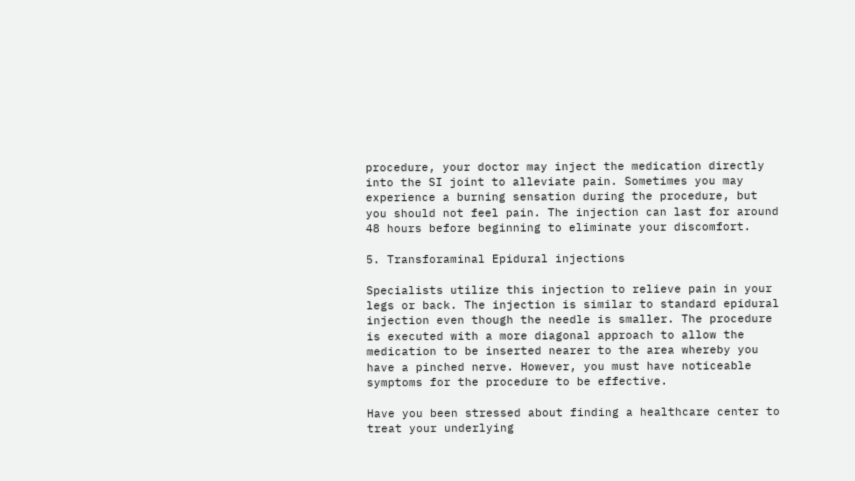procedure, your doctor may inject the medication directly into the SI joint to alleviate pain. Sometimes you may experience a burning sensation during the procedure, but you should not feel pain. The injection can last for around 48 hours before beginning to eliminate your discomfort.

5. Transforaminal Epidural injections

Specialists utilize this injection to relieve pain in your legs or back. The injection is similar to standard epidural injection even though the needle is smaller. The procedure is executed with a more diagonal approach to allow the medication to be inserted nearer to the area whereby you have a pinched nerve. However, you must have noticeable symptoms for the procedure to be effective.

Have you been stressed about finding a healthcare center to treat your underlying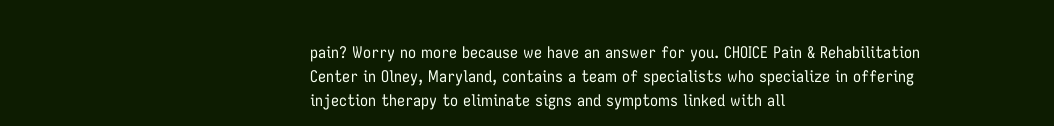pain? Worry no more because we have an answer for you. CHOICE Pain & Rehabilitation Center in Olney, Maryland, contains a team of specialists who specialize in offering injection therapy to eliminate signs and symptoms linked with all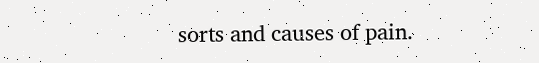sorts and causes of pain.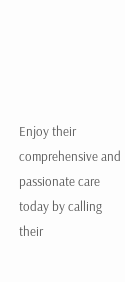Enjoy their comprehensive and passionate care today by calling their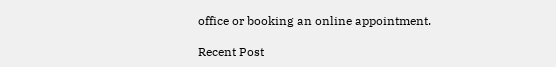office or booking an online appointment.

Recent Post